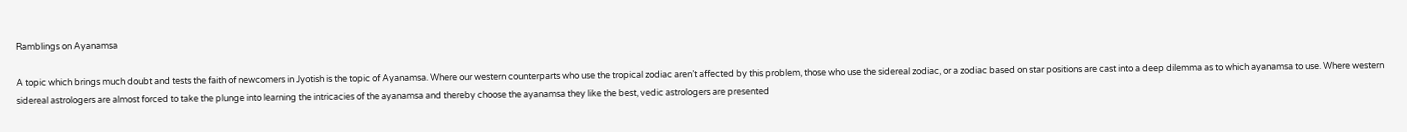Ramblings on Ayanamsa

A topic which brings much doubt and tests the faith of newcomers in Jyotish is the topic of Ayanamsa. Where our western counterparts who use the tropical zodiac aren’t affected by this problem, those who use the sidereal zodiac, or a zodiac based on star positions are cast into a deep dilemma as to which ayanamsa to use. Where western sidereal astrologers are almost forced to take the plunge into learning the intricacies of the ayanamsa and thereby choose the ayanamsa they like the best, vedic astrologers are presented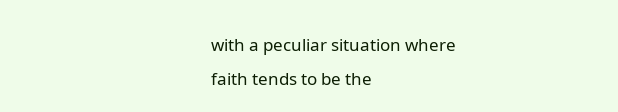with a peculiar situation where faith tends to be the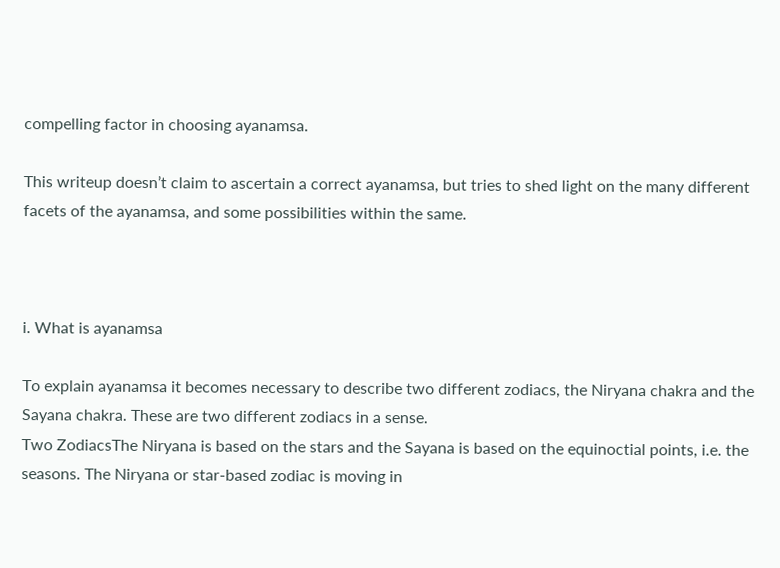compelling factor in choosing ayanamsa.

This writeup doesn’t claim to ascertain a correct ayanamsa, but tries to shed light on the many different facets of the ayanamsa, and some possibilities within the same.



i. What is ayanamsa

To explain ayanamsa it becomes necessary to describe two different zodiacs, the Niryana chakra and the Sayana chakra. These are two different zodiacs in a sense.
Two ZodiacsThe Niryana is based on the stars and the Sayana is based on the equinoctial points, i.e. the seasons. The Niryana or star-based zodiac is moving in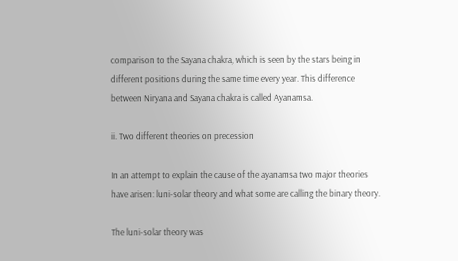comparison to the Sayana chakra, which is seen by the stars being in different positions during the same time every year. This difference between Niryana and Sayana chakra is called Ayanamsa.

ii. Two different theories on precession

In an attempt to explain the cause of the ayanamsa two major theories have arisen: luni-solar theory and what some are calling the binary theory.

The luni-solar theory was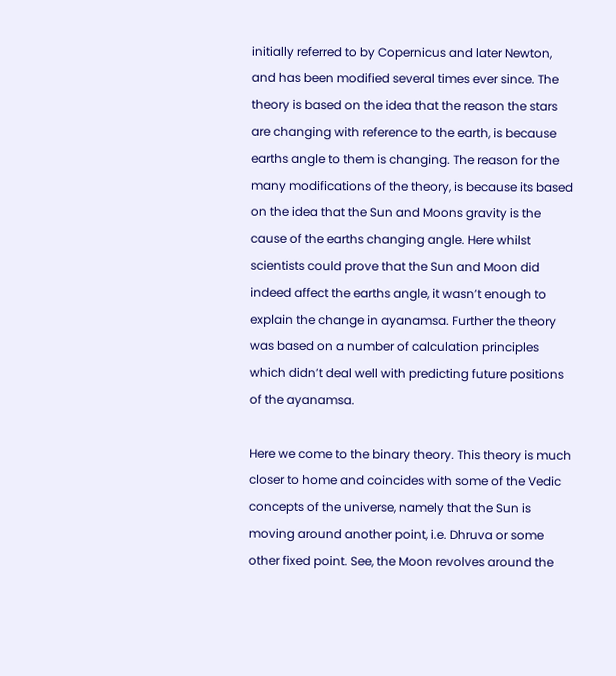initially referred to by Copernicus and later Newton, and has been modified several times ever since. The theory is based on the idea that the reason the stars are changing with reference to the earth, is because earths angle to them is changing. The reason for the many modifications of the theory, is because its based on the idea that the Sun and Moons gravity is the cause of the earths changing angle. Here whilst scientists could prove that the Sun and Moon did indeed affect the earths angle, it wasn’t enough to explain the change in ayanamsa. Further the theory was based on a number of calculation principles which didn’t deal well with predicting future positions of the ayanamsa.

Here we come to the binary theory. This theory is much closer to home and coincides with some of the Vedic concepts of the universe, namely that the Sun is moving around another point, i.e. Dhruva or some other fixed point. See, the Moon revolves around the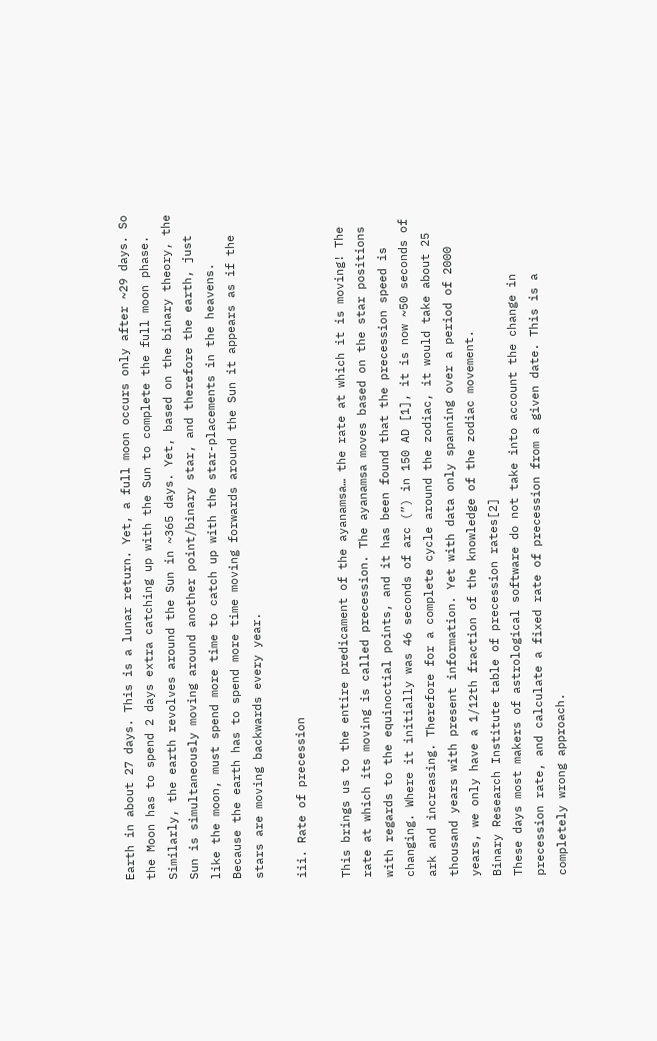Earth in about 27 days. This is a lunar return. Yet, a full moon occurs only after ~29 days. So the Moon has to spend 2 days extra catching up with the Sun to complete the full moon phase.
Similarly, the earth revolves around the Sun in ~365 days. Yet, based on the binary theory, the Sun is simultaneously moving around another point/binary star, and therefore the earth, just like the moon, must spend more time to catch up with the star-placements in the heavens.
Because the earth has to spend more time moving forwards around the Sun it appears as if the stars are moving backwards every year.

iii. Rate of precession

This brings us to the entire predicament of the ayanamsa… the rate at which it is moving! The rate at which its moving is called precession. The ayanamsa moves based on the star positions with regards to the equinoctial points, and it has been found that the precession speed is changing. Where it initially was 46 seconds of arc (”) in 150 AD [1], it is now ~50 seconds of ark and increasing. Therefore for a complete cycle around the zodiac, it would take about 25 thousand years with present information. Yet with data only spanning over a period of 2000 years, we only have a 1/12th fraction of the knowledge of the zodiac movement.
Binary Research Institute table of precession rates[2]
These days most makers of astrological software do not take into account the change in precession rate, and calculate a fixed rate of precession from a given date. This is a completely wrong approach.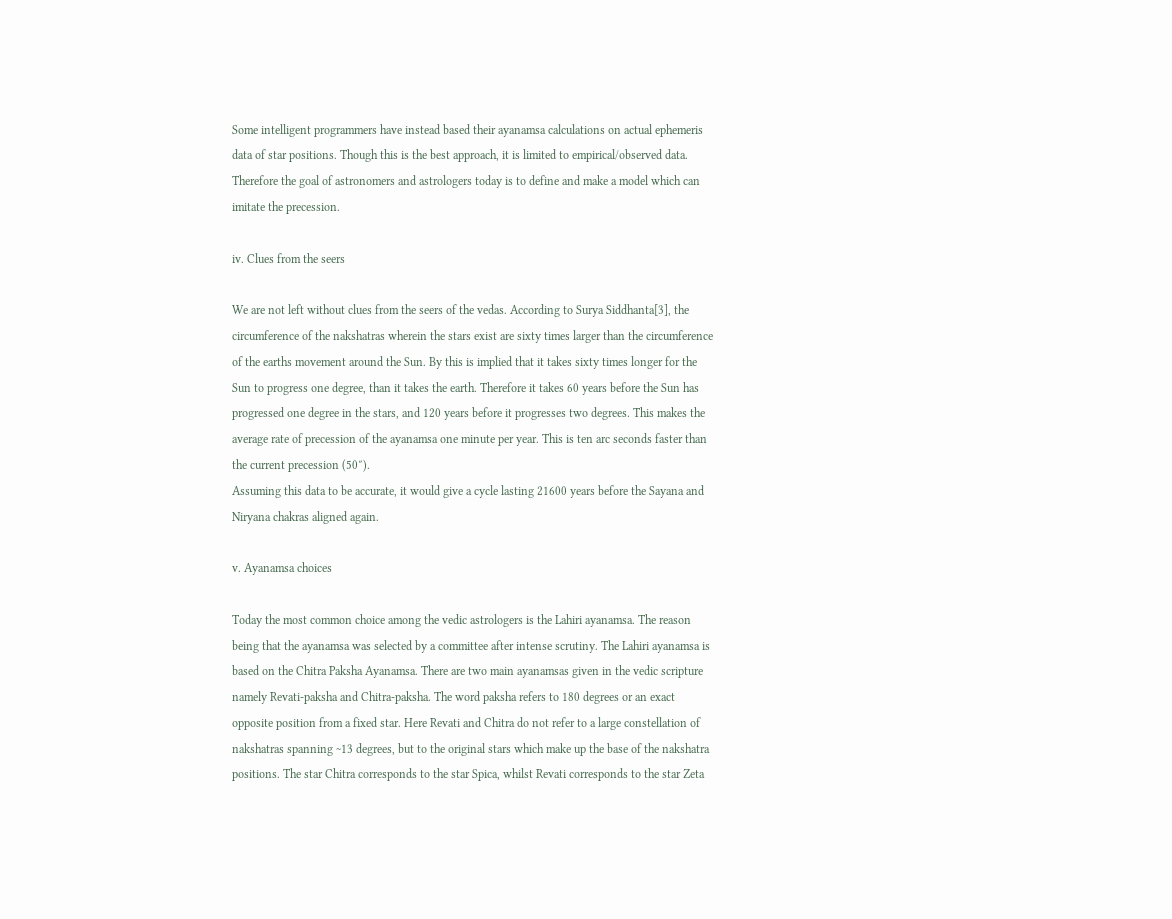Some intelligent programmers have instead based their ayanamsa calculations on actual ephemeris data of star positions. Though this is the best approach, it is limited to empirical/observed data. Therefore the goal of astronomers and astrologers today is to define and make a model which can imitate the precession.

iv. Clues from the seers

We are not left without clues from the seers of the vedas. According to Surya Siddhanta[3], the circumference of the nakshatras wherein the stars exist are sixty times larger than the circumference of the earths movement around the Sun. By this is implied that it takes sixty times longer for the Sun to progress one degree, than it takes the earth. Therefore it takes 60 years before the Sun has progressed one degree in the stars, and 120 years before it progresses two degrees. This makes the average rate of precession of the ayanamsa one minute per year. This is ten arc seconds faster than the current precession (50″).
Assuming this data to be accurate, it would give a cycle lasting 21600 years before the Sayana and Niryana chakras aligned again.

v. Ayanamsa choices

Today the most common choice among the vedic astrologers is the Lahiri ayanamsa. The reason being that the ayanamsa was selected by a committee after intense scrutiny. The Lahiri ayanamsa is based on the Chitra Paksha Ayanamsa. There are two main ayanamsas given in the vedic scripture namely Revati-paksha and Chitra-paksha. The word paksha refers to 180 degrees or an exact opposite position from a fixed star. Here Revati and Chitra do not refer to a large constellation of nakshatras spanning ~13 degrees, but to the original stars which make up the base of the nakshatra positions. The star Chitra corresponds to the star Spica, whilst Revati corresponds to the star Zeta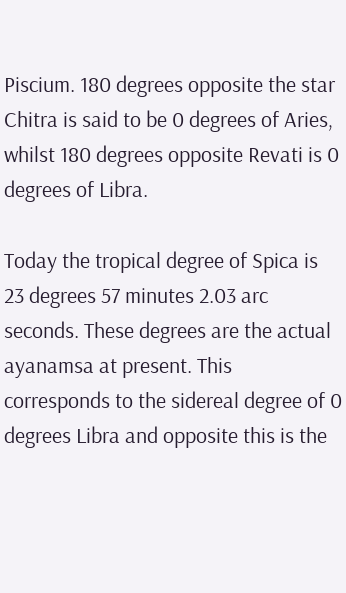Piscium. 180 degrees opposite the star Chitra is said to be 0 degrees of Aries, whilst 180 degrees opposite Revati is 0 degrees of Libra.

Today the tropical degree of Spica is 23 degrees 57 minutes 2.03 arc seconds. These degrees are the actual ayanamsa at present. This corresponds to the sidereal degree of 0 degrees Libra and opposite this is the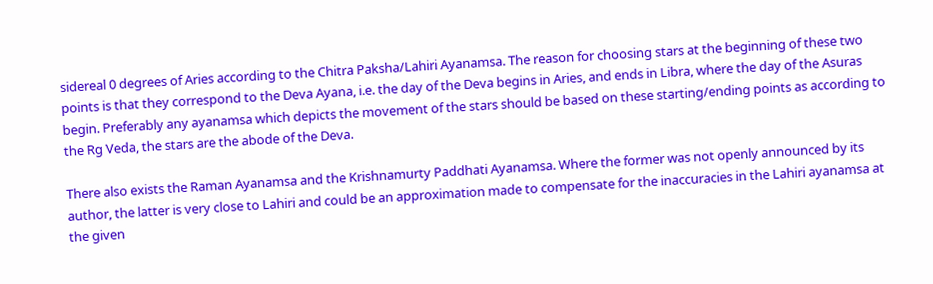sidereal 0 degrees of Aries according to the Chitra Paksha/Lahiri Ayanamsa. The reason for choosing stars at the beginning of these two points is that they correspond to the Deva Ayana, i.e. the day of the Deva begins in Aries, and ends in Libra, where the day of the Asuras begin. Preferably any ayanamsa which depicts the movement of the stars should be based on these starting/ending points as according to the Rg Veda, the stars are the abode of the Deva.

There also exists the Raman Ayanamsa and the Krishnamurty Paddhati Ayanamsa. Where the former was not openly announced by its author, the latter is very close to Lahiri and could be an approximation made to compensate for the inaccuracies in the Lahiri ayanamsa at the given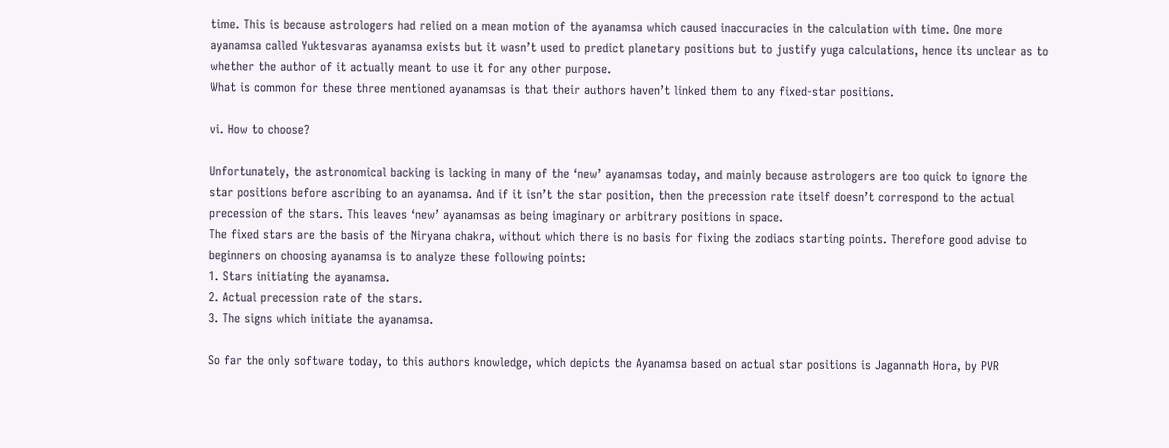time. This is because astrologers had relied on a mean motion of the ayanamsa which caused inaccuracies in the calculation with time. One more ayanamsa called Yuktesvaras ayanamsa exists but it wasn’t used to predict planetary positions but to justify yuga calculations, hence its unclear as to whether the author of it actually meant to use it for any other purpose.
What is common for these three mentioned ayanamsas is that their authors haven’t linked them to any fixed-star positions.

vi. How to choose?

Unfortunately, the astronomical backing is lacking in many of the ‘new’ ayanamsas today, and mainly because astrologers are too quick to ignore the star positions before ascribing to an ayanamsa. And if it isn’t the star position, then the precession rate itself doesn’t correspond to the actual precession of the stars. This leaves ‘new’ ayanamsas as being imaginary or arbitrary positions in space.
The fixed stars are the basis of the Niryana chakra, without which there is no basis for fixing the zodiacs starting points. Therefore good advise to beginners on choosing ayanamsa is to analyze these following points:
1. Stars initiating the ayanamsa.
2. Actual precession rate of the stars.
3. The signs which initiate the ayanamsa.

So far the only software today, to this authors knowledge, which depicts the Ayanamsa based on actual star positions is Jagannath Hora, by PVR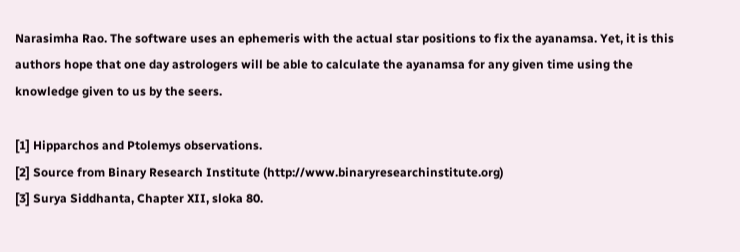Narasimha Rao. The software uses an ephemeris with the actual star positions to fix the ayanamsa. Yet, it is this authors hope that one day astrologers will be able to calculate the ayanamsa for any given time using the knowledge given to us by the seers.

[1] Hipparchos and Ptolemys observations.
[2] Source from Binary Research Institute (http://www.binaryresearchinstitute.org)
[3] Surya Siddhanta, Chapter XII, sloka 80.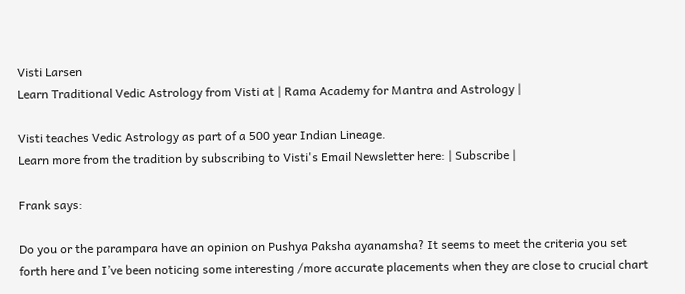Visti Larsen
Learn Traditional Vedic Astrology from Visti at | Rama Academy for Mantra and Astrology |

Visti teaches Vedic Astrology as part of a 500 year Indian Lineage.
Learn more from the tradition by subscribing to Visti's Email Newsletter here: | Subscribe |

Frank says:

Do you or the parampara have an opinion on Pushya Paksha ayanamsha? It seems to meet the criteria you set forth here and I’ve been noticing some interesting /more accurate placements when they are close to crucial chart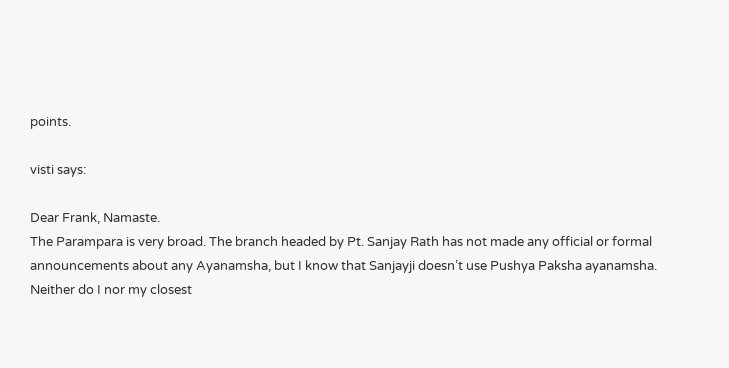points.

visti says:

Dear Frank, Namaste.
The Parampara is very broad. The branch headed by Pt. Sanjay Rath has not made any official or formal announcements about any Ayanamsha, but I know that Sanjayji doesn’t use Pushya Paksha ayanamsha.
Neither do I nor my closest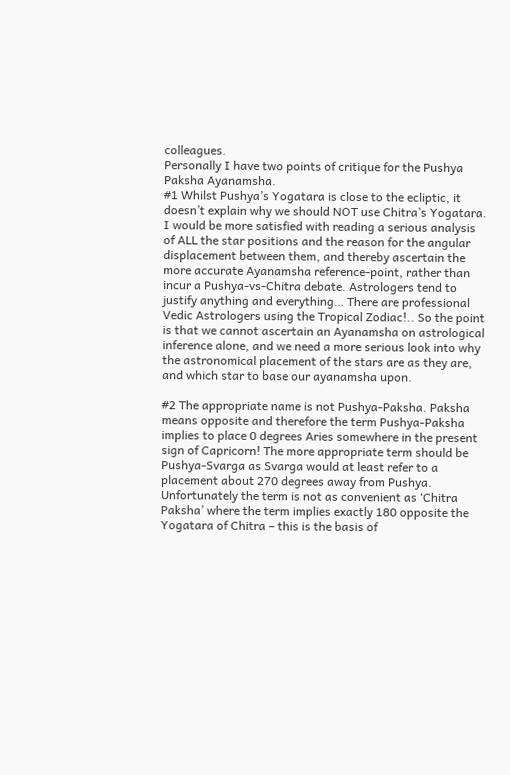colleagues.
Personally I have two points of critique for the Pushya Paksha Ayanamsha.
#1 Whilst Pushya’s Yogatara is close to the ecliptic, it doesn’t explain why we should NOT use Chitra’s Yogatara. I would be more satisfied with reading a serious analysis of ALL the star positions and the reason for the angular displacement between them, and thereby ascertain the more accurate Ayanamsha reference-point, rather than incur a Pushya-vs-Chitra debate. Astrologers tend to justify anything and everything… There are professional Vedic Astrologers using the Tropical Zodiac!.. So the point is that we cannot ascertain an Ayanamsha on astrological inference alone, and we need a more serious look into why the astronomical placement of the stars are as they are, and which star to base our ayanamsha upon.

#2 The appropriate name is not Pushya-Paksha. Paksha means opposite and therefore the term Pushya-Paksha implies to place 0 degrees Aries somewhere in the present sign of Capricorn! The more appropriate term should be Pushya-Svarga as Svarga would at least refer to a placement about 270 degrees away from Pushya.
Unfortunately the term is not as convenient as ‘Chitra Paksha’ where the term implies exactly 180 opposite the Yogatara of Chitra – this is the basis of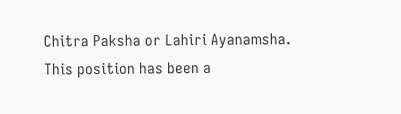Chitra Paksha or Lahiri Ayanamsha. This position has been a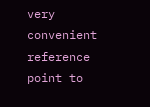very convenient reference point to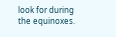look for during the equinoxes.